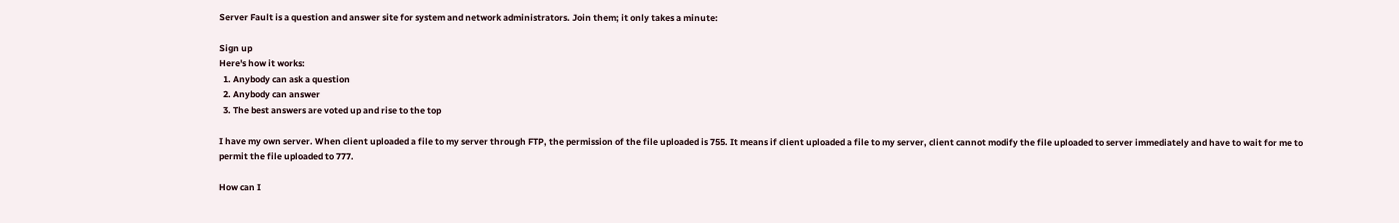Server Fault is a question and answer site for system and network administrators. Join them; it only takes a minute:

Sign up
Here's how it works:
  1. Anybody can ask a question
  2. Anybody can answer
  3. The best answers are voted up and rise to the top

I have my own server. When client uploaded a file to my server through FTP, the permission of the file uploaded is 755. It means if client uploaded a file to my server, client cannot modify the file uploaded to server immediately and have to wait for me to permit the file uploaded to 777.

How can I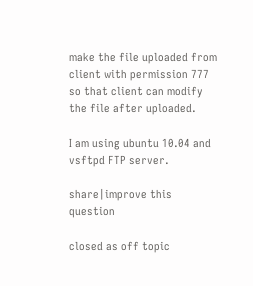make the file uploaded from client with permission 777 so that client can modify the file after uploaded.

I am using ubuntu 10.04 and vsftpd FTP server.

share|improve this question

closed as off topic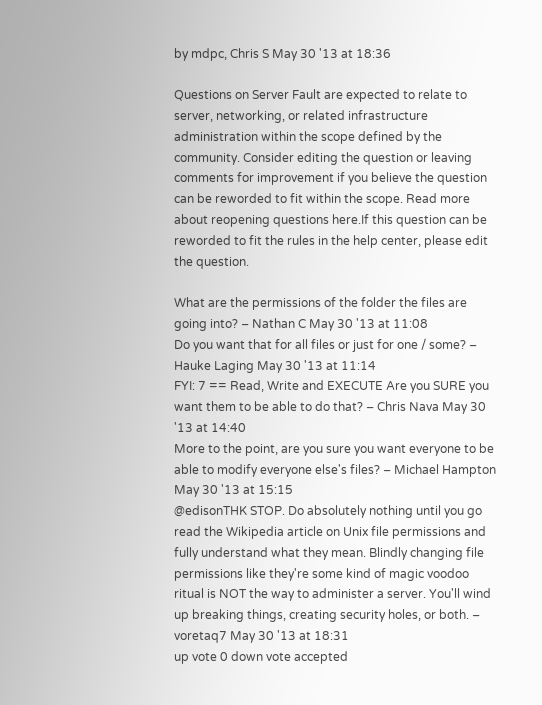by mdpc, Chris S May 30 '13 at 18:36

Questions on Server Fault are expected to relate to server, networking, or related infrastructure administration within the scope defined by the community. Consider editing the question or leaving comments for improvement if you believe the question can be reworded to fit within the scope. Read more about reopening questions here.If this question can be reworded to fit the rules in the help center, please edit the question.

What are the permissions of the folder the files are going into? – Nathan C May 30 '13 at 11:08
Do you want that for all files or just for one / some? – Hauke Laging May 30 '13 at 11:14
FYI: 7 == Read, Write and EXECUTE Are you SURE you want them to be able to do that? – Chris Nava May 30 '13 at 14:40
More to the point, are you sure you want everyone to be able to modify everyone else's files? – Michael Hampton May 30 '13 at 15:15
@edisonTHK STOP. Do absolutely nothing until you go read the Wikipedia article on Unix file permissions and fully understand what they mean. Blindly changing file permissions like they're some kind of magic voodoo ritual is NOT the way to administer a server. You'll wind up breaking things, creating security holes, or both. – voretaq7 May 30 '13 at 18:31
up vote 0 down vote accepted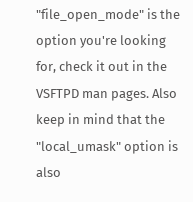"file_open_mode" is the option you're looking for, check it out in the VSFTPD man pages. Also keep in mind that the "local_umask" option is also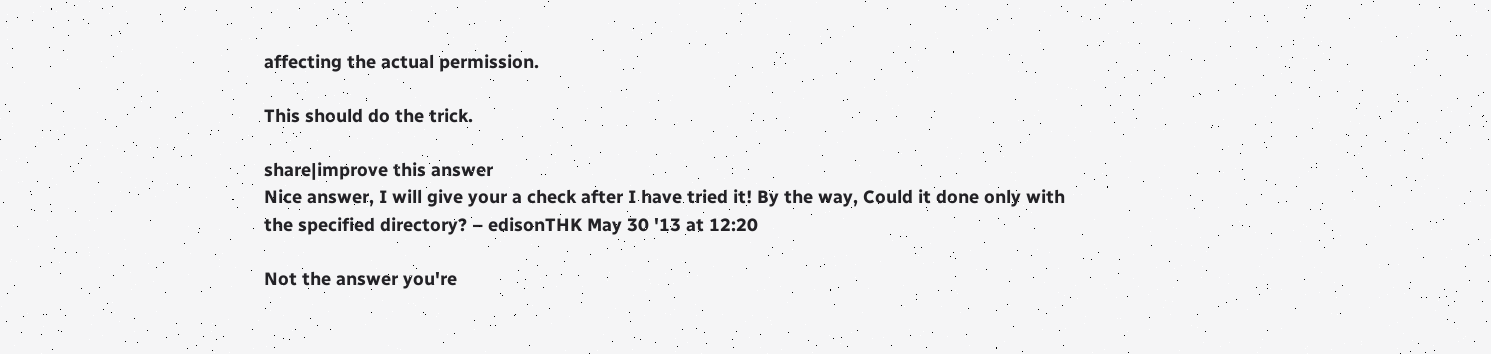affecting the actual permission.

This should do the trick.

share|improve this answer
Nice answer, I will give your a check after I have tried it! By the way, Could it done only with the specified directory? – edisonTHK May 30 '13 at 12:20

Not the answer you're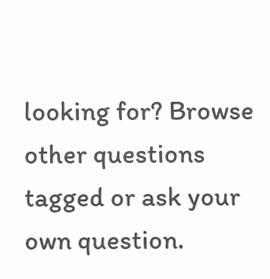looking for? Browse other questions tagged or ask your own question.